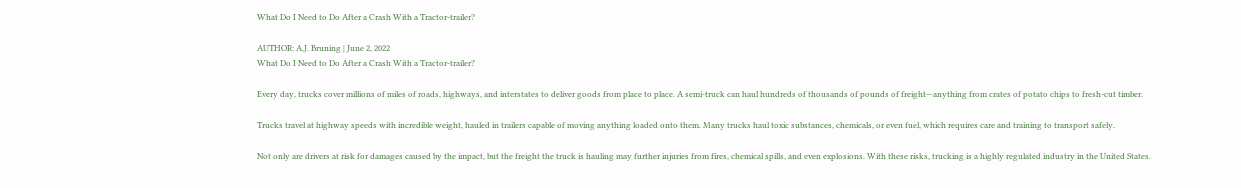What Do I Need to Do After a Crash With a Tractor-trailer?

AUTHOR: A.J. Bruning | June 2, 2022
What Do I Need to Do After a Crash With a Tractor-trailer?

Every day, trucks cover millions of miles of roads, highways, and interstates to deliver goods from place to place. A semi-truck can haul hundreds of thousands of pounds of freight—anything from crates of potato chips to fresh-cut timber.

Trucks travel at highway speeds with incredible weight, hauled in trailers capable of moving anything loaded onto them. Many trucks haul toxic substances, chemicals, or even fuel, which requires care and training to transport safely.

Not only are drivers at risk for damages caused by the impact, but the freight the truck is hauling may further injuries from fires, chemical spills, and even explosions. With these risks, trucking is a highly regulated industry in the United States.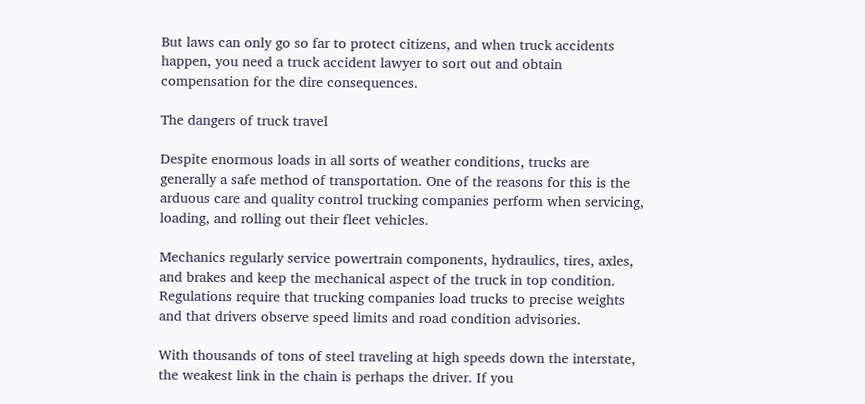But laws can only go so far to protect citizens, and when truck accidents happen, you need a truck accident lawyer to sort out and obtain compensation for the dire consequences.

The dangers of truck travel

Despite enormous loads in all sorts of weather conditions, trucks are generally a safe method of transportation. One of the reasons for this is the arduous care and quality control trucking companies perform when servicing, loading, and rolling out their fleet vehicles.

Mechanics regularly service powertrain components, hydraulics, tires, axles, and brakes and keep the mechanical aspect of the truck in top condition. Regulations require that trucking companies load trucks to precise weights and that drivers observe speed limits and road condition advisories.

With thousands of tons of steel traveling at high speeds down the interstate, the weakest link in the chain is perhaps the driver. If you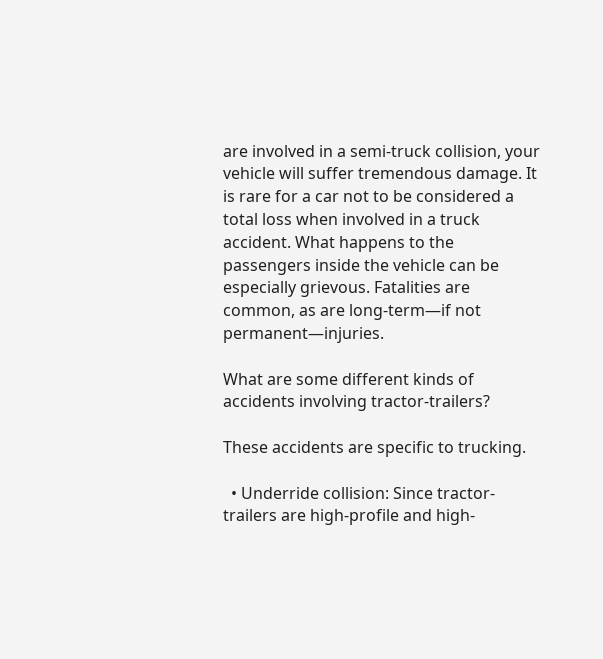are involved in a semi-truck collision, your vehicle will suffer tremendous damage. It is rare for a car not to be considered a total loss when involved in a truck accident. What happens to the passengers inside the vehicle can be especially grievous. Fatalities are common, as are long-term—if not permanent—injuries.

What are some different kinds of accidents involving tractor-trailers?

These accidents are specific to trucking.

  • Underride collision: Since tractor-trailers are high-profile and high-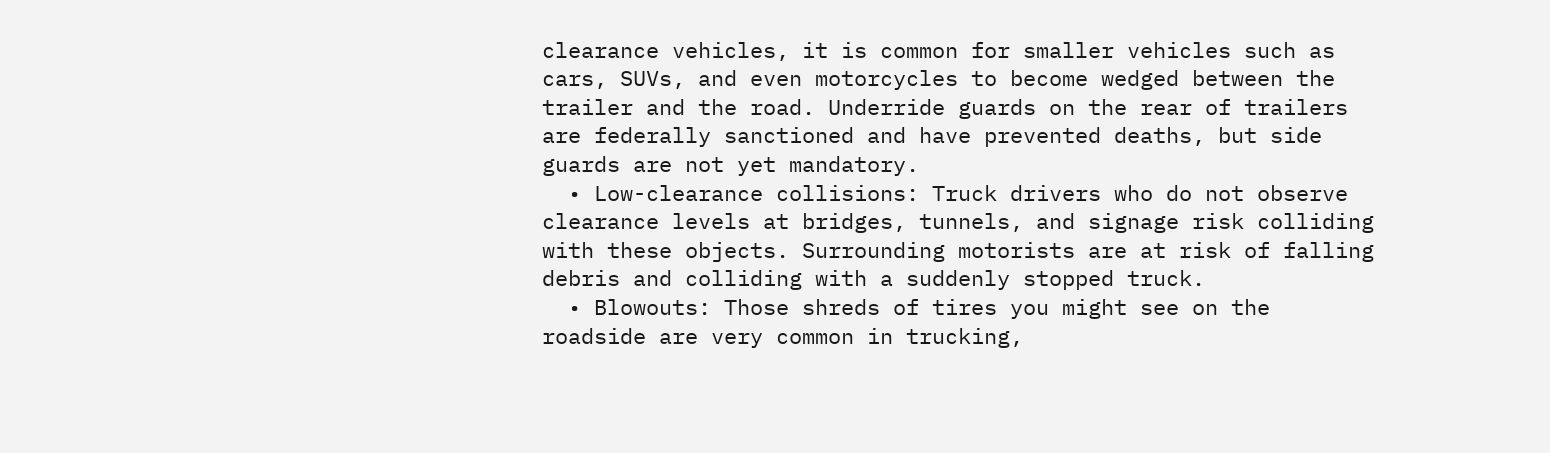clearance vehicles, it is common for smaller vehicles such as cars, SUVs, and even motorcycles to become wedged between the trailer and the road. Underride guards on the rear of trailers are federally sanctioned and have prevented deaths, but side guards are not yet mandatory.
  • Low-clearance collisions: Truck drivers who do not observe clearance levels at bridges, tunnels, and signage risk colliding with these objects. Surrounding motorists are at risk of falling debris and colliding with a suddenly stopped truck.
  • Blowouts: Those shreds of tires you might see on the roadside are very common in trucking,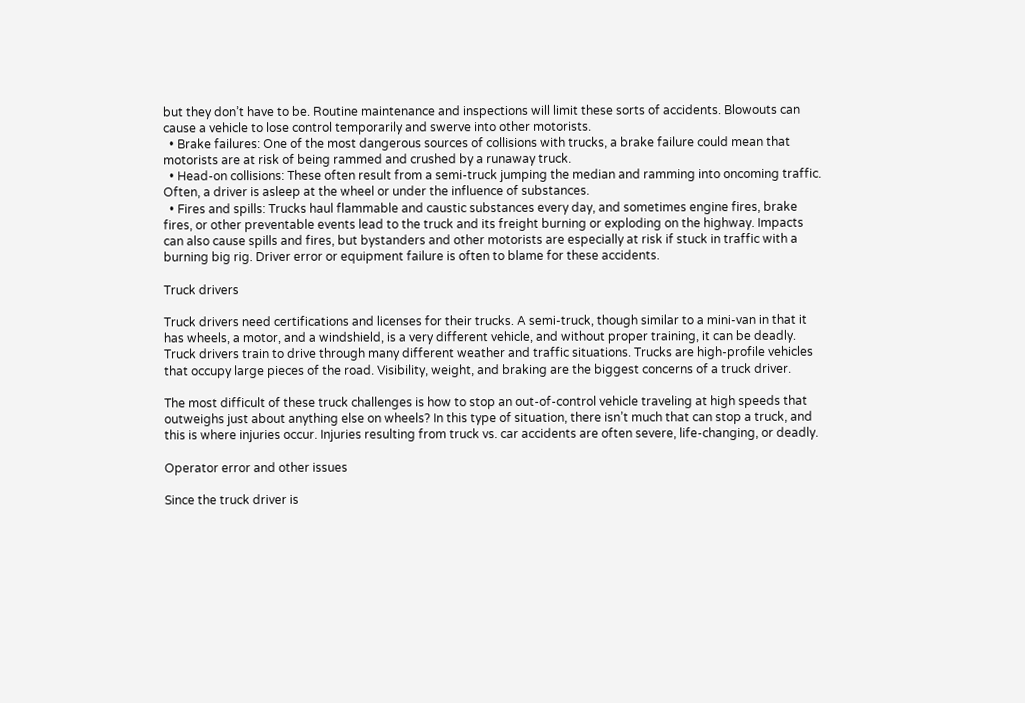but they don’t have to be. Routine maintenance and inspections will limit these sorts of accidents. Blowouts can cause a vehicle to lose control temporarily and swerve into other motorists.
  • Brake failures: One of the most dangerous sources of collisions with trucks, a brake failure could mean that motorists are at risk of being rammed and crushed by a runaway truck.
  • Head-on collisions: These often result from a semi-truck jumping the median and ramming into oncoming traffic. Often, a driver is asleep at the wheel or under the influence of substances.
  • Fires and spills: Trucks haul flammable and caustic substances every day, and sometimes engine fires, brake fires, or other preventable events lead to the truck and its freight burning or exploding on the highway. Impacts can also cause spills and fires, but bystanders and other motorists are especially at risk if stuck in traffic with a burning big rig. Driver error or equipment failure is often to blame for these accidents.

Truck drivers

Truck drivers need certifications and licenses for their trucks. A semi-truck, though similar to a mini-van in that it has wheels, a motor, and a windshield, is a very different vehicle, and without proper training, it can be deadly. Truck drivers train to drive through many different weather and traffic situations. Trucks are high-profile vehicles that occupy large pieces of the road. Visibility, weight, and braking are the biggest concerns of a truck driver.

The most difficult of these truck challenges is how to stop an out-of-control vehicle traveling at high speeds that outweighs just about anything else on wheels? In this type of situation, there isn’t much that can stop a truck, and this is where injuries occur. Injuries resulting from truck vs. car accidents are often severe, life-changing, or deadly.

Operator error and other issues

Since the truck driver is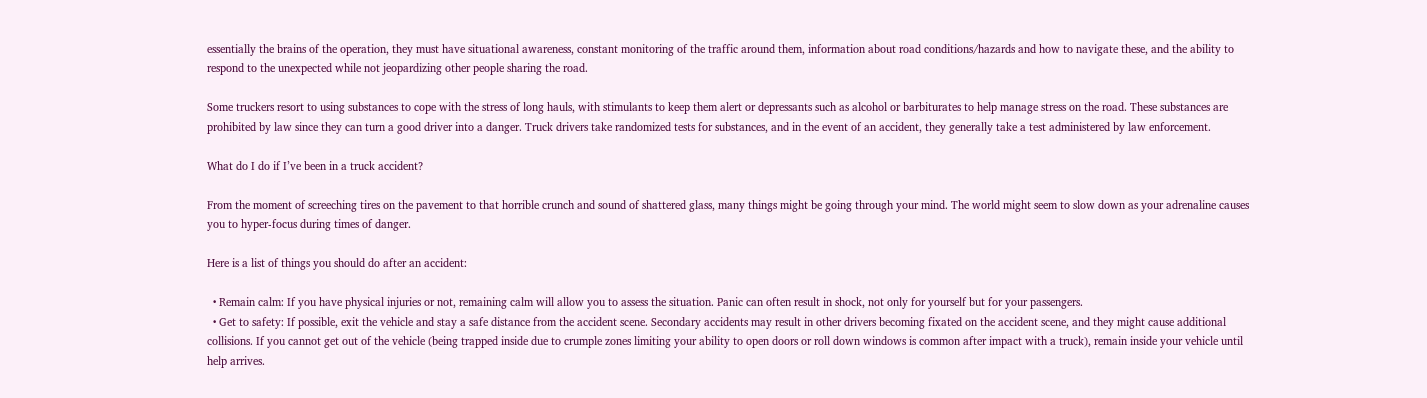essentially the brains of the operation, they must have situational awareness, constant monitoring of the traffic around them, information about road conditions/hazards and how to navigate these, and the ability to respond to the unexpected while not jeopardizing other people sharing the road.

Some truckers resort to using substances to cope with the stress of long hauls, with stimulants to keep them alert or depressants such as alcohol or barbiturates to help manage stress on the road. These substances are prohibited by law since they can turn a good driver into a danger. Truck drivers take randomized tests for substances, and in the event of an accident, they generally take a test administered by law enforcement.

What do I do if I’ve been in a truck accident?

From the moment of screeching tires on the pavement to that horrible crunch and sound of shattered glass, many things might be going through your mind. The world might seem to slow down as your adrenaline causes you to hyper-focus during times of danger.

Here is a list of things you should do after an accident:

  • Remain calm: If you have physical injuries or not, remaining calm will allow you to assess the situation. Panic can often result in shock, not only for yourself but for your passengers.
  • Get to safety: If possible, exit the vehicle and stay a safe distance from the accident scene. Secondary accidents may result in other drivers becoming fixated on the accident scene, and they might cause additional collisions. If you cannot get out of the vehicle (being trapped inside due to crumple zones limiting your ability to open doors or roll down windows is common after impact with a truck), remain inside your vehicle until help arrives.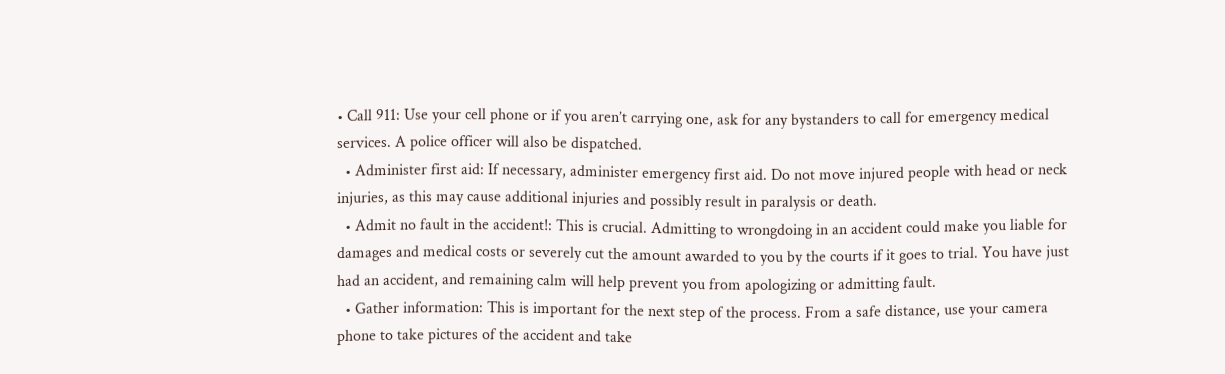• Call 911: Use your cell phone or if you aren’t carrying one, ask for any bystanders to call for emergency medical services. A police officer will also be dispatched.
  • Administer first aid: If necessary, administer emergency first aid. Do not move injured people with head or neck injuries, as this may cause additional injuries and possibly result in paralysis or death.
  • Admit no fault in the accident!: This is crucial. Admitting to wrongdoing in an accident could make you liable for damages and medical costs or severely cut the amount awarded to you by the courts if it goes to trial. You have just had an accident, and remaining calm will help prevent you from apologizing or admitting fault.
  • Gather information: This is important for the next step of the process. From a safe distance, use your camera phone to take pictures of the accident and take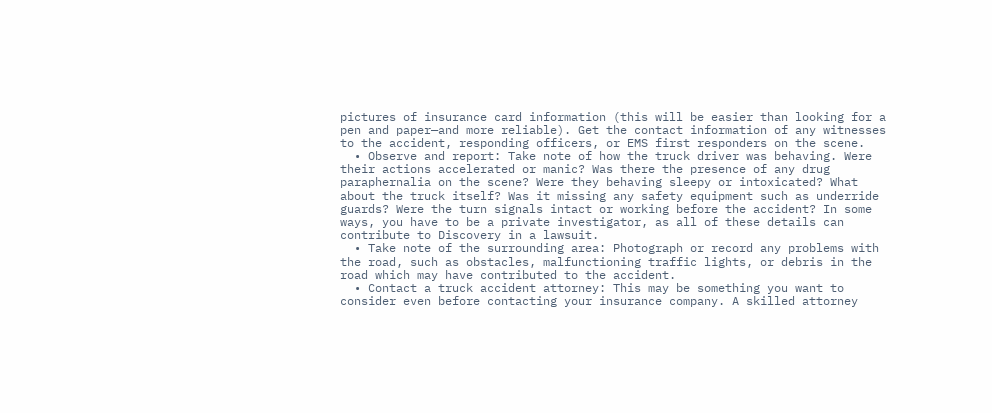pictures of insurance card information (this will be easier than looking for a pen and paper—and more reliable). Get the contact information of any witnesses to the accident, responding officers, or EMS first responders on the scene.
  • Observe and report: Take note of how the truck driver was behaving. Were their actions accelerated or manic? Was there the presence of any drug paraphernalia on the scene? Were they behaving sleepy or intoxicated? What about the truck itself? Was it missing any safety equipment such as underride guards? Were the turn signals intact or working before the accident? In some ways, you have to be a private investigator, as all of these details can contribute to Discovery in a lawsuit.
  • Take note of the surrounding area: Photograph or record any problems with the road, such as obstacles, malfunctioning traffic lights, or debris in the road which may have contributed to the accident.
  • Contact a truck accident attorney: This may be something you want to consider even before contacting your insurance company. A skilled attorney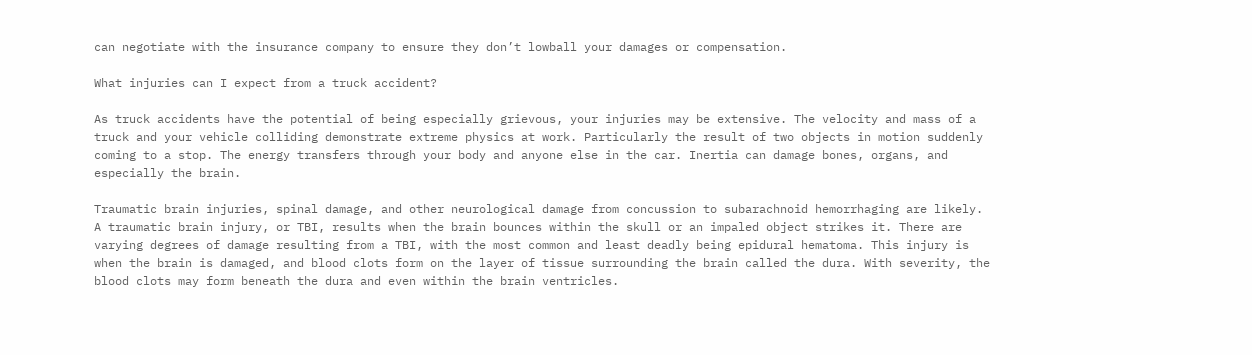can negotiate with the insurance company to ensure they don’t lowball your damages or compensation.

What injuries can I expect from a truck accident?

As truck accidents have the potential of being especially grievous, your injuries may be extensive. The velocity and mass of a truck and your vehicle colliding demonstrate extreme physics at work. Particularly the result of two objects in motion suddenly coming to a stop. The energy transfers through your body and anyone else in the car. Inertia can damage bones, organs, and especially the brain.

Traumatic brain injuries, spinal damage, and other neurological damage from concussion to subarachnoid hemorrhaging are likely. A traumatic brain injury, or TBI, results when the brain bounces within the skull or an impaled object strikes it. There are varying degrees of damage resulting from a TBI, with the most common and least deadly being epidural hematoma. This injury is when the brain is damaged, and blood clots form on the layer of tissue surrounding the brain called the dura. With severity, the blood clots may form beneath the dura and even within the brain ventricles.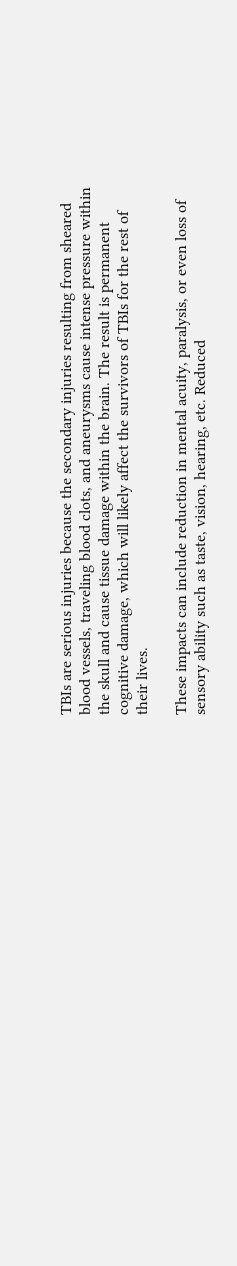TBIs are serious injuries because the secondary injuries resulting from sheared blood vessels, traveling blood clots, and aneurysms cause intense pressure within the skull and cause tissue damage within the brain. The result is permanent cognitive damage, which will likely affect the survivors of TBIs for the rest of their lives.

These impacts can include reduction in mental acuity, paralysis, or even loss of sensory ability such as taste, vision, hearing, etc. Reduced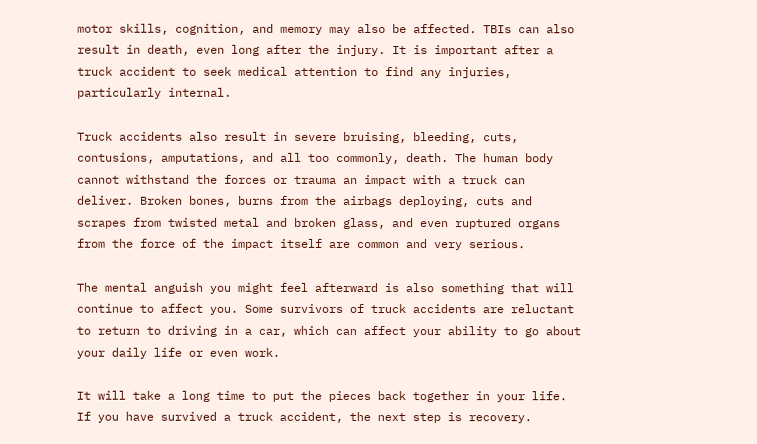motor skills, cognition, and memory may also be affected. TBIs can also result in death, even long after the injury. It is important after a truck accident to seek medical attention to find any injuries, particularly internal.

Truck accidents also result in severe bruising, bleeding, cuts, contusions, amputations, and all too commonly, death. The human body cannot withstand the forces or trauma an impact with a truck can deliver. Broken bones, burns from the airbags deploying, cuts and scrapes from twisted metal and broken glass, and even ruptured organs from the force of the impact itself are common and very serious.

The mental anguish you might feel afterward is also something that will continue to affect you. Some survivors of truck accidents are reluctant to return to driving in a car, which can affect your ability to go about your daily life or even work.

It will take a long time to put the pieces back together in your life. If you have survived a truck accident, the next step is recovery.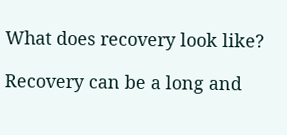What does recovery look like?

Recovery can be a long and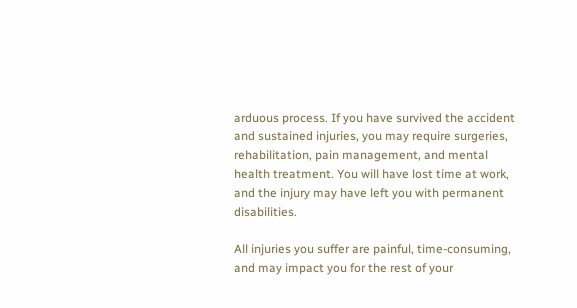arduous process. If you have survived the accident and sustained injuries, you may require surgeries, rehabilitation, pain management, and mental health treatment. You will have lost time at work, and the injury may have left you with permanent disabilities.

All injuries you suffer are painful, time-consuming, and may impact you for the rest of your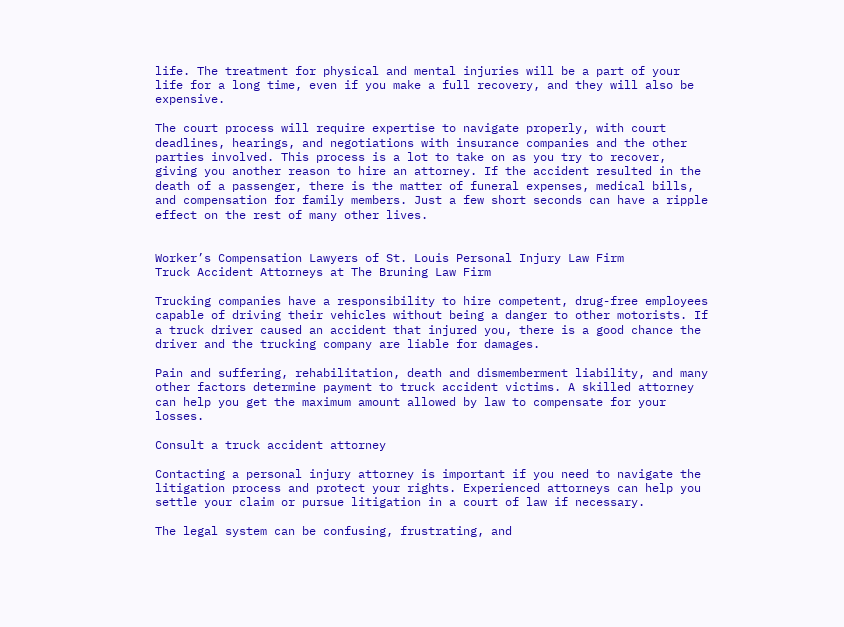life. The treatment for physical and mental injuries will be a part of your life for a long time, even if you make a full recovery, and they will also be expensive.

The court process will require expertise to navigate properly, with court deadlines, hearings, and negotiations with insurance companies and the other parties involved. This process is a lot to take on as you try to recover, giving you another reason to hire an attorney. If the accident resulted in the death of a passenger, there is the matter of funeral expenses, medical bills, and compensation for family members. Just a few short seconds can have a ripple effect on the rest of many other lives.


Worker’s Compensation Lawyers of St. Louis Personal Injury Law Firm
Truck Accident Attorneys at The Bruning Law Firm

Trucking companies have a responsibility to hire competent, drug-free employees capable of driving their vehicles without being a danger to other motorists. If a truck driver caused an accident that injured you, there is a good chance the driver and the trucking company are liable for damages.

Pain and suffering, rehabilitation, death and dismemberment liability, and many other factors determine payment to truck accident victims. A skilled attorney can help you get the maximum amount allowed by law to compensate for your losses.

Consult a truck accident attorney

Contacting a personal injury attorney is important if you need to navigate the litigation process and protect your rights. Experienced attorneys can help you settle your claim or pursue litigation in a court of law if necessary.

The legal system can be confusing, frustrating, and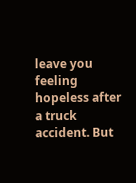leave you feeling hopeless after a truck accident. But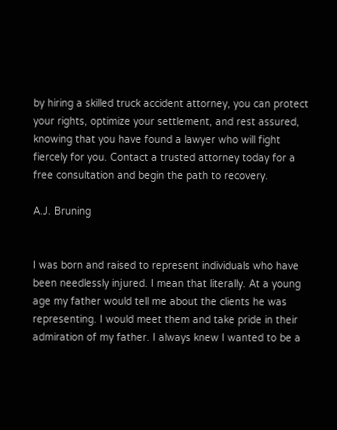by hiring a skilled truck accident attorney, you can protect your rights, optimize your settlement, and rest assured, knowing that you have found a lawyer who will fight fiercely for you. Contact a trusted attorney today for a free consultation and begin the path to recovery.

A.J. Bruning


I was born and raised to represent individuals who have been needlessly injured. I mean that literally. At a young age my father would tell me about the clients he was representing. I would meet them and take pride in their admiration of my father. I always knew I wanted to be a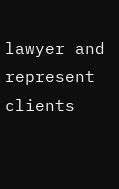lawyer and represent clients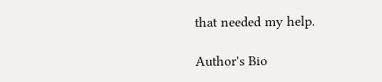that needed my help.

Author's Bio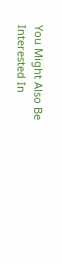You Might Also Be Interested In